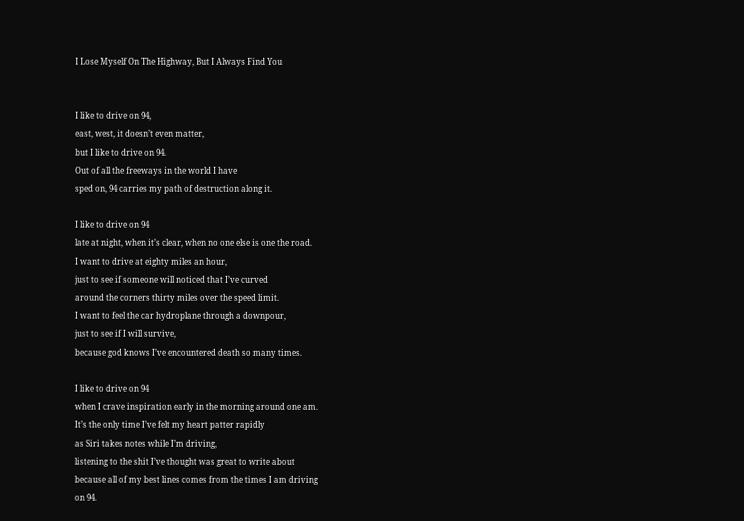I Lose Myself On The Highway, But I Always Find You


I like to drive on 94,
east, west, it doesn’t even matter,
but I like to drive on 94.
Out of all the freeways in the world I have
sped on, 94 carries my path of destruction along it.

I like to drive on 94
late at night, when it’s clear, when no one else is one the road.
I want to drive at eighty miles an hour,
just to see if someone will noticed that I’ve curved
around the corners thirty miles over the speed limit.
I want to feel the car hydroplane through a downpour,
just to see if I will survive,
because god knows I’ve encountered death so many times.

I like to drive on 94
when I crave inspiration early in the morning around one am.
It’s the only time I’ve felt my heart patter rapidly
as Siri takes notes while I’m driving,
listening to the shit I’ve thought was great to write about
because all of my best lines comes from the times I am driving
on 94.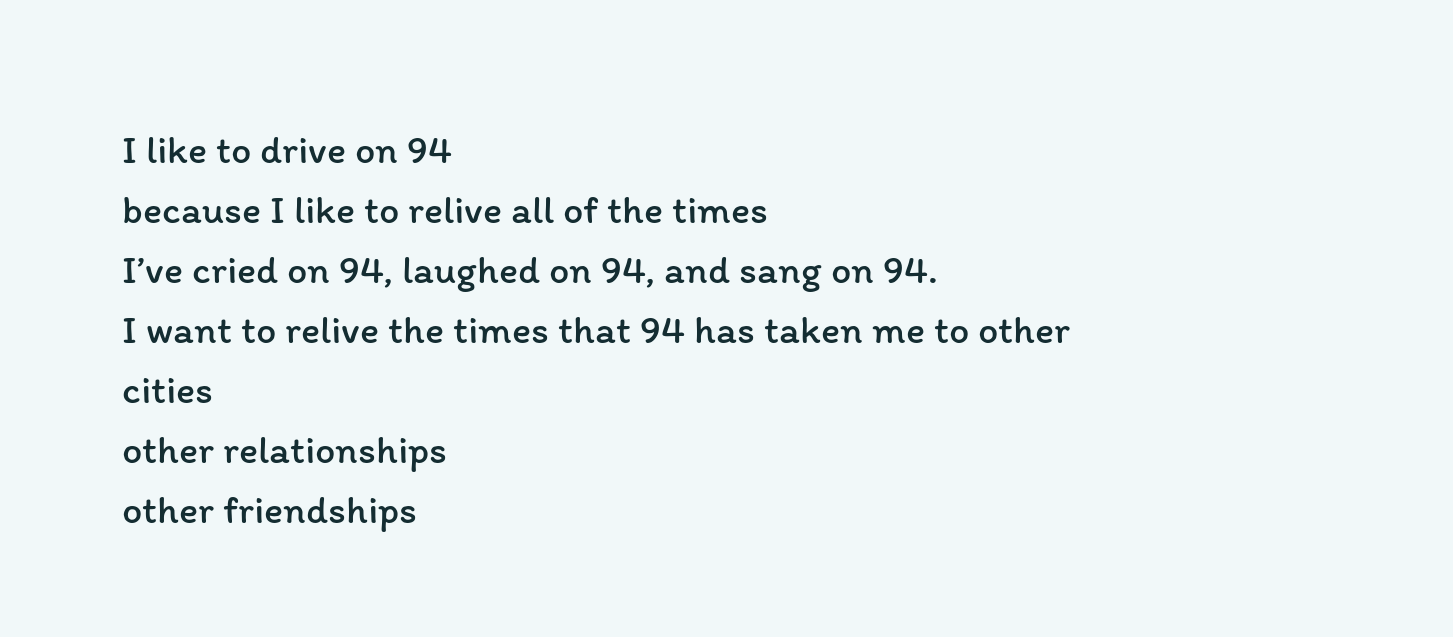I like to drive on 94
because I like to relive all of the times
I’ve cried on 94, laughed on 94, and sang on 94.
I want to relive the times that 94 has taken me to other cities
other relationships
other friendships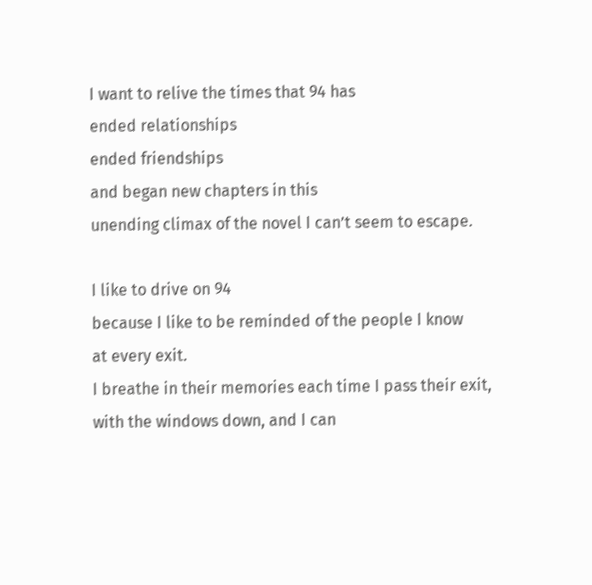I want to relive the times that 94 has
ended relationships
ended friendships
and began new chapters in this
unending climax of the novel I can’t seem to escape.

I like to drive on 94
because I like to be reminded of the people I know
at every exit.
I breathe in their memories each time I pass their exit,
with the windows down, and I can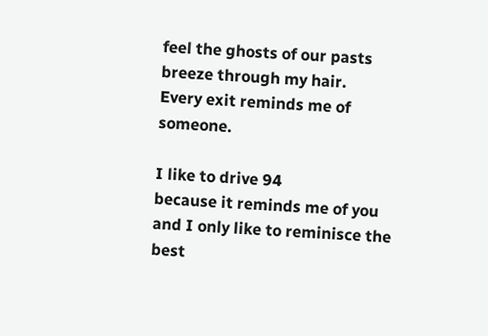feel the ghosts of our pasts
breeze through my hair.
Every exit reminds me of someone.

I like to drive 94
because it reminds me of you
and I only like to reminisce the best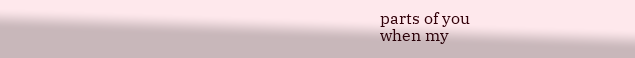parts of you
when my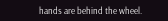hands are behind the wheel.